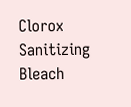Clorox Sanitizing Bleach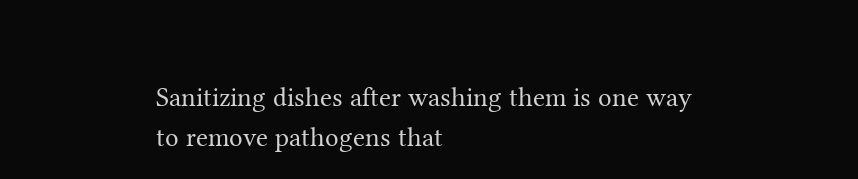Sanitizing dishes after washing them is one way to remove pathogens that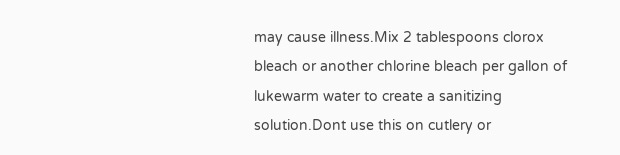may cause illness.Mix 2 tablespoons clorox bleach or another chlorine bleach per gallon of lukewarm water to create a sanitizing solution.Dont use this on cutlery or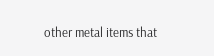other metal items that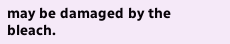may be damaged by the bleach.